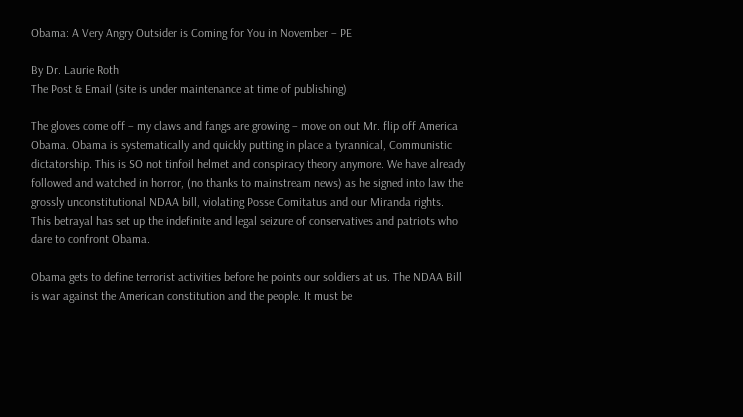Obama: A Very Angry Outsider is Coming for You in November – PE

By Dr. Laurie Roth
The Post & Email (site is under maintenance at time of publishing)

The gloves come off – my claws and fangs are growing – move on out Mr. flip off America Obama. Obama is systematically and quickly putting in place a tyrannical, Communistic dictatorship. This is SO not tinfoil helmet and conspiracy theory anymore. We have already followed and watched in horror, (no thanks to mainstream news) as he signed into law the grossly unconstitutional NDAA bill, violating Posse Comitatus and our Miranda rights. This betrayal has set up the indefinite and legal seizure of conservatives and patriots who dare to confront Obama.

Obama gets to define terrorist activities before he points our soldiers at us. The NDAA Bill is war against the American constitution and the people. It must be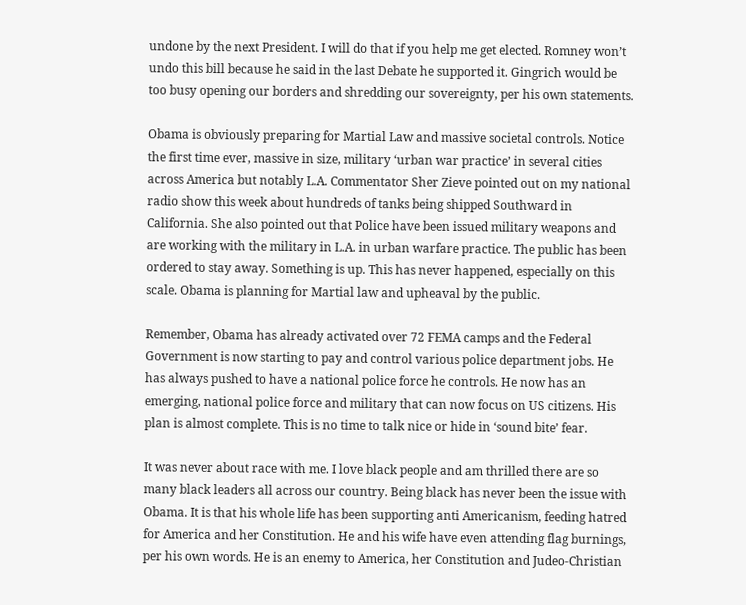undone by the next President. I will do that if you help me get elected. Romney won’t undo this bill because he said in the last Debate he supported it. Gingrich would be too busy opening our borders and shredding our sovereignty, per his own statements.

Obama is obviously preparing for Martial Law and massive societal controls. Notice the first time ever, massive in size, military ‘urban war practice’ in several cities across America but notably L.A. Commentator Sher Zieve pointed out on my national radio show this week about hundreds of tanks being shipped Southward in California. She also pointed out that Police have been issued military weapons and are working with the military in L.A. in urban warfare practice. The public has been ordered to stay away. Something is up. This has never happened, especially on this scale. Obama is planning for Martial law and upheaval by the public.

Remember, Obama has already activated over 72 FEMA camps and the Federal Government is now starting to pay and control various police department jobs. He has always pushed to have a national police force he controls. He now has an emerging, national police force and military that can now focus on US citizens. His plan is almost complete. This is no time to talk nice or hide in ‘sound bite’ fear.

It was never about race with me. I love black people and am thrilled there are so many black leaders all across our country. Being black has never been the issue with Obama. It is that his whole life has been supporting anti Americanism, feeding hatred for America and her Constitution. He and his wife have even attending flag burnings, per his own words. He is an enemy to America, her Constitution and Judeo-Christian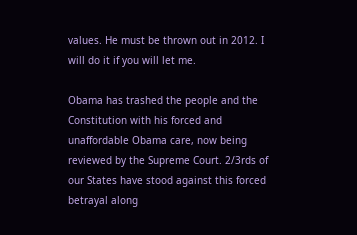values. He must be thrown out in 2012. I will do it if you will let me.

Obama has trashed the people and the Constitution with his forced and unaffordable Obama care, now being reviewed by the Supreme Court. 2/3rds of our States have stood against this forced betrayal along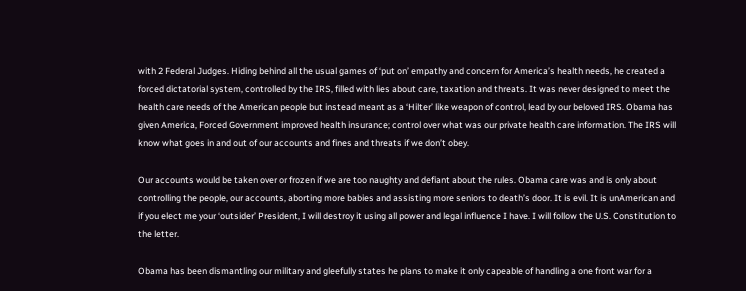with 2 Federal Judges. Hiding behind all the usual games of ‘put on’ empathy and concern for America’s health needs, he created a forced dictatorial system, controlled by the IRS, filled with lies about care, taxation and threats. It was never designed to meet the health care needs of the American people but instead meant as a ‘Hilter’ like weapon of control, lead by our beloved IRS. Obama has given America, Forced Government improved health insurance; control over what was our private health care information. The IRS will know what goes in and out of our accounts and fines and threats if we don’t obey.

Our accounts would be taken over or frozen if we are too naughty and defiant about the rules. Obama care was and is only about controlling the people, our accounts, aborting more babies and assisting more seniors to death’s door. It is evil. It is unAmerican and if you elect me your ‘outsider’ President, I will destroy it using all power and legal influence I have. I will follow the U.S. Constitution to the letter.

Obama has been dismantling our military and gleefully states he plans to make it only capeable of handling a one front war for a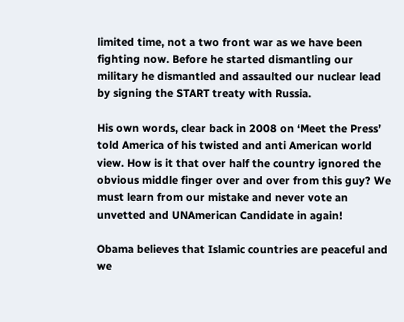limited time, not a two front war as we have been fighting now. Before he started dismantling our military he dismantled and assaulted our nuclear lead by signing the START treaty with Russia.

His own words, clear back in 2008 on ‘Meet the Press’ told America of his twisted and anti American world view. How is it that over half the country ignored the obvious middle finger over and over from this guy? We must learn from our mistake and never vote an unvetted and UNAmerican Candidate in again!

Obama believes that Islamic countries are peaceful and we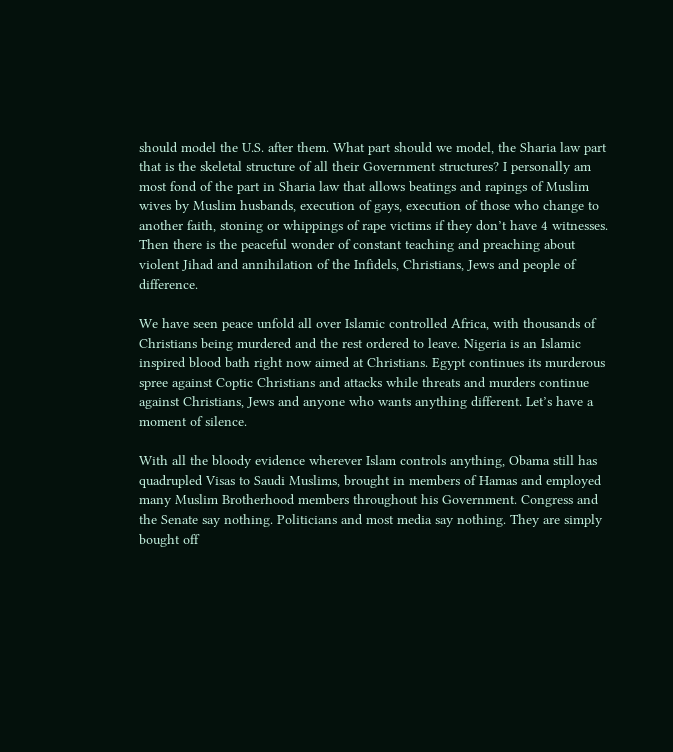should model the U.S. after them. What part should we model, the Sharia law part that is the skeletal structure of all their Government structures? I personally am most fond of the part in Sharia law that allows beatings and rapings of Muslim wives by Muslim husbands, execution of gays, execution of those who change to another faith, stoning or whippings of rape victims if they don’t have 4 witnesses. Then there is the peaceful wonder of constant teaching and preaching about violent Jihad and annihilation of the Infidels, Christians, Jews and people of difference.

We have seen peace unfold all over Islamic controlled Africa, with thousands of Christians being murdered and the rest ordered to leave. Nigeria is an Islamic inspired blood bath right now aimed at Christians. Egypt continues its murderous spree against Coptic Christians and attacks while threats and murders continue against Christians, Jews and anyone who wants anything different. Let’s have a moment of silence.

With all the bloody evidence wherever Islam controls anything, Obama still has quadrupled Visas to Saudi Muslims, brought in members of Hamas and employed many Muslim Brotherhood members throughout his Government. Congress and the Senate say nothing. Politicians and most media say nothing. They are simply bought off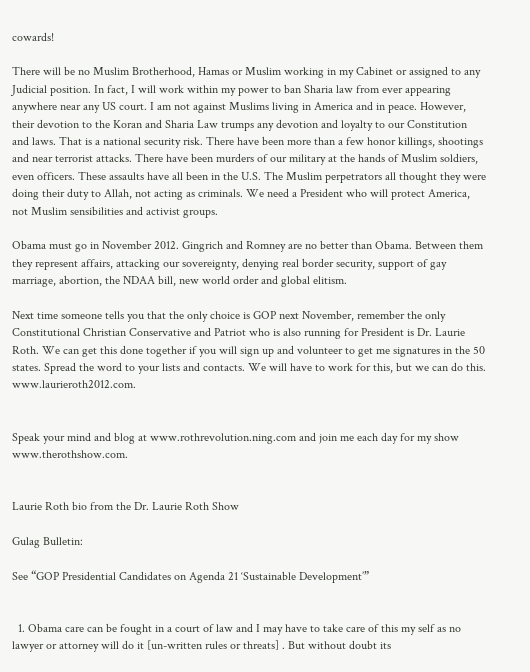cowards!

There will be no Muslim Brotherhood, Hamas or Muslim working in my Cabinet or assigned to any Judicial position. In fact, I will work within my power to ban Sharia law from ever appearing anywhere near any US court. I am not against Muslims living in America and in peace. However, their devotion to the Koran and Sharia Law trumps any devotion and loyalty to our Constitution and laws. That is a national security risk. There have been more than a few honor killings, shootings and near terrorist attacks. There have been murders of our military at the hands of Muslim soldiers, even officers. These assaults have all been in the U.S. The Muslim perpetrators all thought they were doing their duty to Allah, not acting as criminals. We need a President who will protect America, not Muslim sensibilities and activist groups.

Obama must go in November 2012. Gingrich and Romney are no better than Obama. Between them they represent affairs, attacking our sovereignty, denying real border security, support of gay marriage, abortion, the NDAA bill, new world order and global elitism.

Next time someone tells you that the only choice is GOP next November, remember the only Constitutional Christian Conservative and Patriot who is also running for President is Dr. Laurie Roth. We can get this done together if you will sign up and volunteer to get me signatures in the 50 states. Spread the word to your lists and contacts. We will have to work for this, but we can do this. www.laurieroth2012.com.


Speak your mind and blog at www.rothrevolution.ning.com and join me each day for my show www.therothshow.com.


Laurie Roth bio from the Dr. Laurie Roth Show

Gulag Bulletin:

See “GOP Presidential Candidates on Agenda 21 ‘Sustainable Development’”


  1. Obama care can be fought in a court of law and I may have to take care of this my self as no lawyer or attorney will do it [un-written rules or threats] . But without doubt its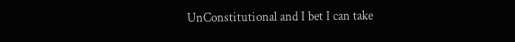UnConstitutional and I bet I can take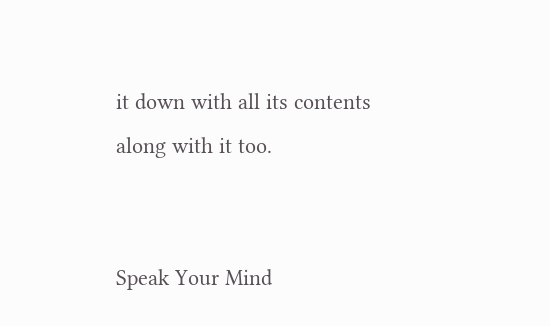it down with all its contents along with it too.


Speak Your Mind